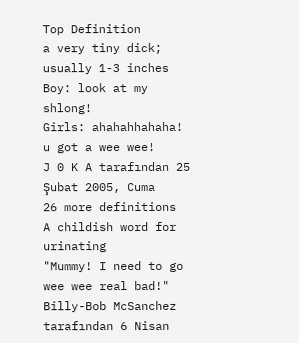Top Definition
a very tiny dick; usually 1-3 inches
Boy: look at my shlong!
Girls: ahahahhahaha! u got a wee wee!
J 0 K A tarafından 25 Şubat 2005, Cuma
26 more definitions
A childish word for urinating
"Mummy! I need to go wee wee real bad!"
Billy-Bob McSanchez tarafından 6 Nisan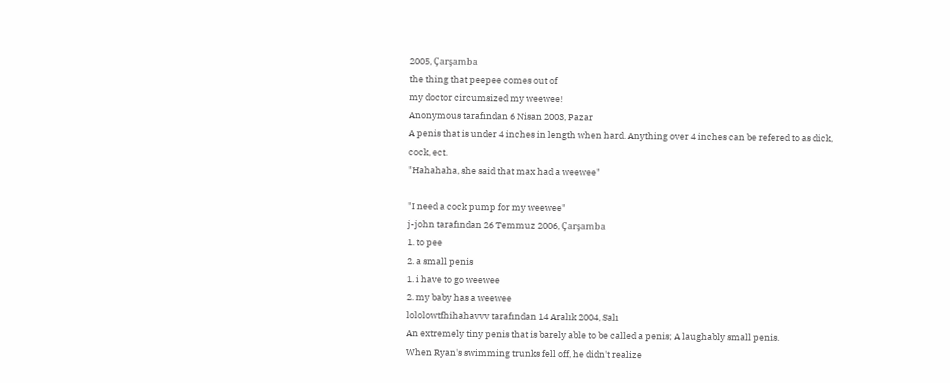2005, Çarşamba
the thing that peepee comes out of
my doctor circumsized my weewee!
Anonymous tarafından 6 Nisan 2003, Pazar
A penis that is under 4 inches in length when hard. Anything over 4 inches can be refered to as dick, cock, ect.
"Hahahaha, she said that max had a weewee"

"I need a cock pump for my weewee"
j-john tarafından 26 Temmuz 2006, Çarşamba
1. to pee
2. a small penis
1. i have to go weewee
2. my baby has a weewee
lololowtfhihahavvv tarafından 14 Aralık 2004, Salı
An extremely tiny penis that is barely able to be called a penis; A laughably small penis.
When Ryan's swimming trunks fell off, he didn't realize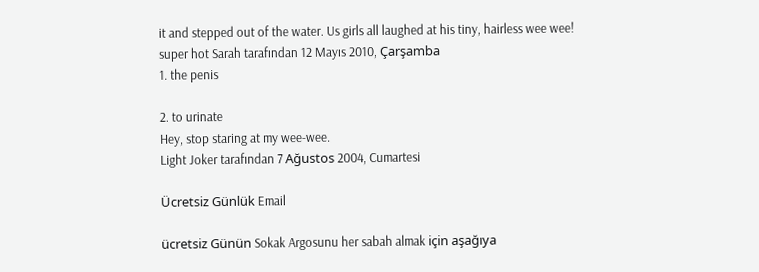it and stepped out of the water. Us girls all laughed at his tiny, hairless wee wee!
super hot Sarah tarafından 12 Mayıs 2010, Çarşamba
1. the penis

2. to urinate
Hey, stop staring at my wee-wee.
Light Joker tarafından 7 Ağustos 2004, Cumartesi

Ücretsiz Günlük Email

ücretsiz Günün Sokak Argosunu her sabah almak için aşağıya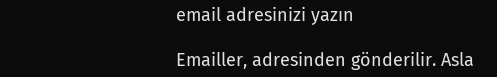email adresinizi yazın

Emailler, adresinden gönderilir. Asla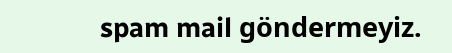spam mail göndermeyiz.